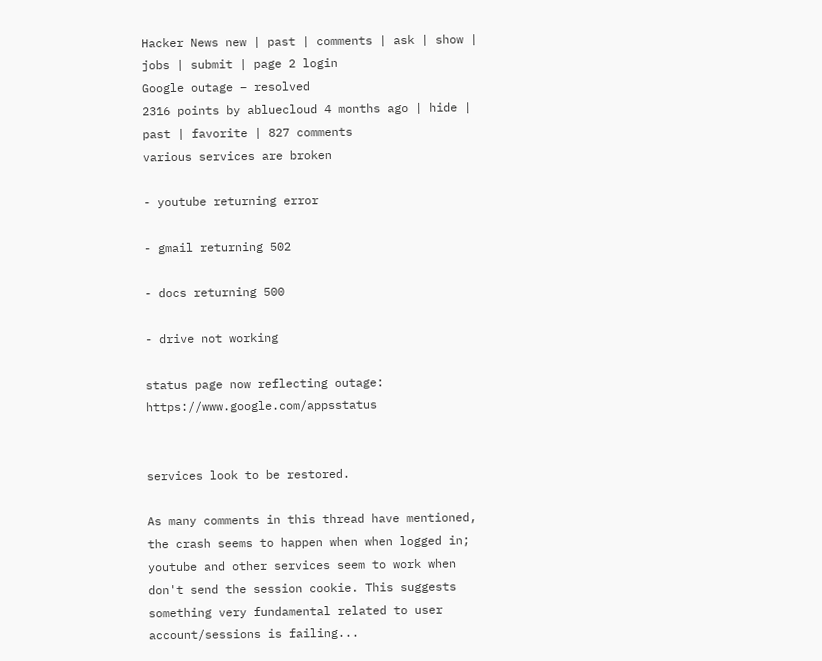Hacker News new | past | comments | ask | show | jobs | submit | page 2 login
Google outage – resolved
2316 points by abluecloud 4 months ago | hide | past | favorite | 827 comments
various services are broken

- youtube returning error

- gmail returning 502

- docs returning 500

- drive not working

status page now reflecting outage: https://www.google.com/appsstatus


services look to be restored.

As many comments in this thread have mentioned, the crash seems to happen when when logged in; youtube and other services seem to work when don't send the session cookie. This suggests something very fundamental related to user account/sessions is failing...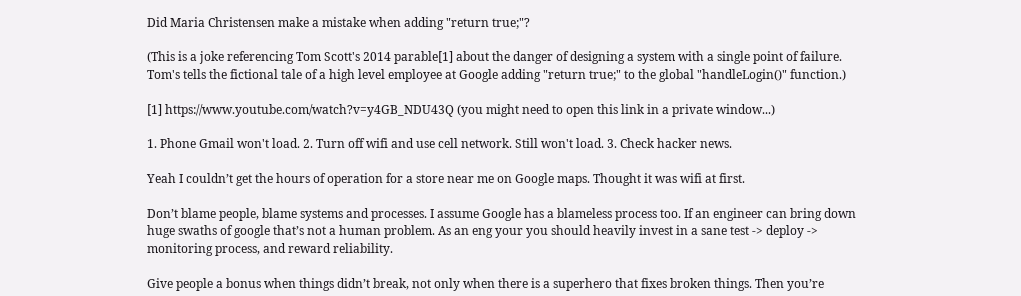Did Maria Christensen make a mistake when adding "return true;"?

(This is a joke referencing Tom Scott's 2014 parable[1] about the danger of designing a system with a single point of failure. Tom's tells the fictional tale of a high level employee at Google adding "return true;" to the global "handleLogin()" function.)

[1] https://www.youtube.com/watch?v=y4GB_NDU43Q (you might need to open this link in a private window...)

1. Phone Gmail won't load. 2. Turn off wifi and use cell network. Still won't load. 3. Check hacker news.

Yeah I couldn’t get the hours of operation for a store near me on Google maps. Thought it was wifi at first.

Don’t blame people, blame systems and processes. I assume Google has a blameless process too. If an engineer can bring down huge swaths of google that’s not a human problem. As an eng your you should heavily invest in a sane test -> deploy -> monitoring process, and reward reliability.

Give people a bonus when things didn’t break, not only when there is a superhero that fixes broken things. Then you’re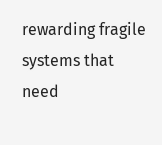rewarding fragile systems that need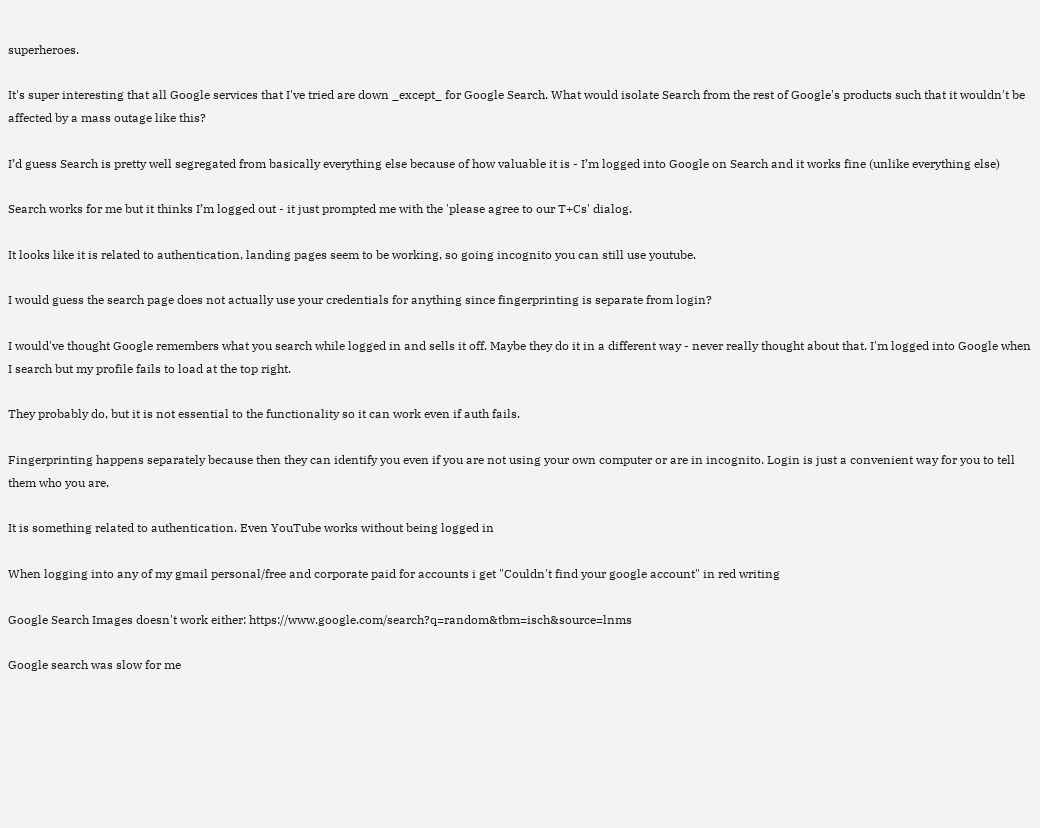superheroes.

It's super interesting that all Google services that I've tried are down _except_ for Google Search. What would isolate Search from the rest of Google's products such that it wouldn't be affected by a mass outage like this?

I’d guess Search is pretty well segregated from basically everything else because of how valuable it is - I’m logged into Google on Search and it works fine (unlike everything else)

Search works for me but it thinks I’m logged out - it just prompted me with the 'please agree to our T+Cs' dialog.

It looks like it is related to authentication, landing pages seem to be working, so going incognito you can still use youtube.

I would guess the search page does not actually use your credentials for anything since fingerprinting is separate from login?

I would've thought Google remembers what you search while logged in and sells it off. Maybe they do it in a different way - never really thought about that. I'm logged into Google when I search but my profile fails to load at the top right.

They probably do, but it is not essential to the functionality so it can work even if auth fails.

Fingerprinting happens separately because then they can identify you even if you are not using your own computer or are in incognito. Login is just a convenient way for you to tell them who you are.

It is something related to authentication. Even YouTube works without being logged in

When logging into any of my gmail personal/free and corporate paid for accounts i get "Couldn't find your google account" in red writing

Google Search Images doesn't work either: https://www.google.com/search?q=random&tbm=isch&source=lnms

Google search was slow for me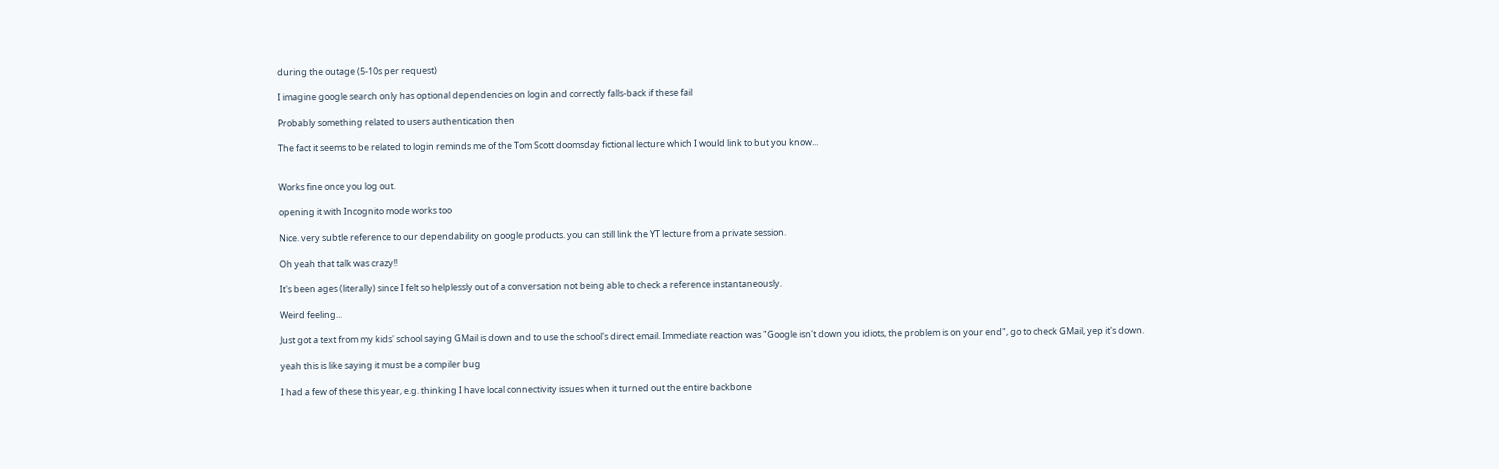during the outage (5-10s per request)

I imagine google search only has optional dependencies on login and correctly falls-back if these fail

Probably something related to users authentication then

The fact it seems to be related to login reminds me of the Tom Scott doomsday fictional lecture which I would link to but you know...


Works fine once you log out.

opening it with Incognito mode works too

Nice. very subtle reference to our dependability on google products. you can still link the YT lecture from a private session.

Oh yeah that talk was crazy!!

It's been ages (literally) since I felt so helplessly out of a conversation not being able to check a reference instantaneously.

Weird feeling...

Just got a text from my kids' school saying GMail is down and to use the school's direct email. Immediate reaction was "Google isn't down you idiots, the problem is on your end", go to check GMail, yep it's down.

yeah this is like saying it must be a compiler bug

I had a few of these this year, e.g. thinking I have local connectivity issues when it turned out the entire backbone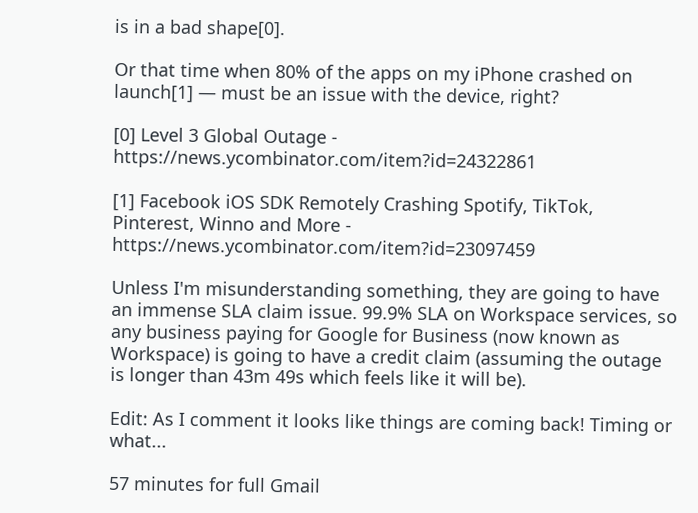is in a bad shape[0].

Or that time when 80% of the apps on my iPhone crashed on launch[1] — must be an issue with the device, right?

[0] Level 3 Global Outage - https://news.ycombinator.com/item?id=24322861

[1] Facebook iOS SDK Remotely Crashing Spotify, TikTok, Pinterest, Winno and More - https://news.ycombinator.com/item?id=23097459

Unless I'm misunderstanding something, they are going to have an immense SLA claim issue. 99.9% SLA on Workspace services, so any business paying for Google for Business (now known as Workspace) is going to have a credit claim (assuming the outage is longer than 43m 49s which feels like it will be).

Edit: As I comment it looks like things are coming back! Timing or what...

57 minutes for full Gmail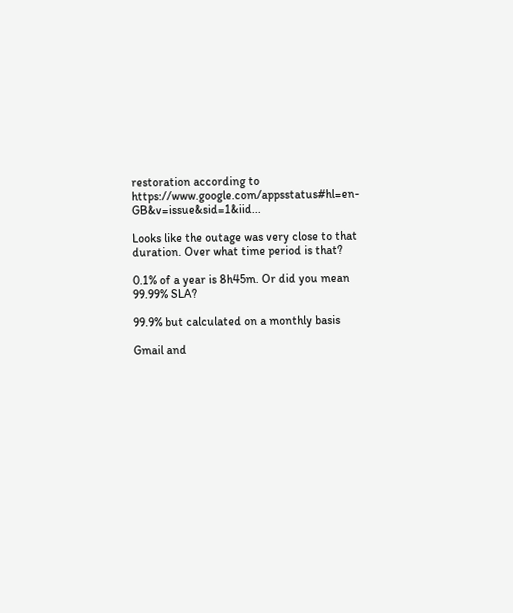restoration according to https://www.google.com/appsstatus#hl=en-GB&v=issue&sid=1&iid...

Looks like the outage was very close to that duration. Over what time period is that?

0.1% of a year is 8h45m. Or did you mean 99.99% SLA?

99.9% but calculated on a monthly basis

Gmail and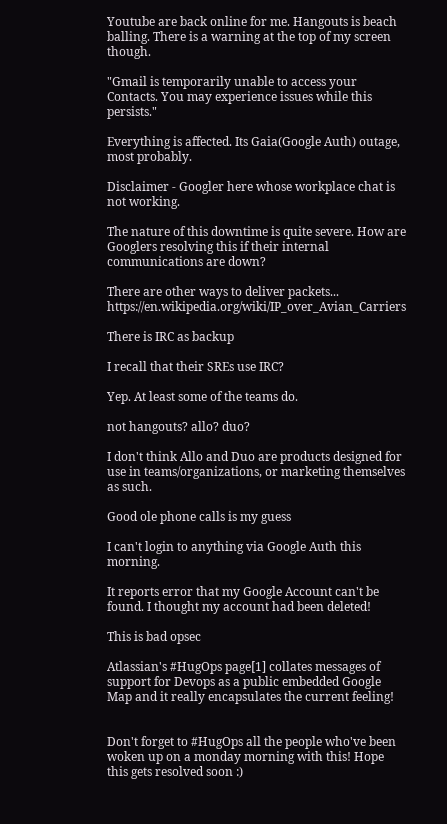Youtube are back online for me. Hangouts is beach balling. There is a warning at the top of my screen though.

"Gmail is temporarily unable to access your Contacts. You may experience issues while this persists."

Everything is affected. Its Gaia(Google Auth) outage, most probably.

Disclaimer - Googler here whose workplace chat is not working.

The nature of this downtime is quite severe. How are Googlers resolving this if their internal communications are down?

There are other ways to deliver packets... https://en.wikipedia.org/wiki/IP_over_Avian_Carriers

There is IRC as backup

I recall that their SREs use IRC?

Yep. At least some of the teams do.

not hangouts? allo? duo?

I don't think Allo and Duo are products designed for use in teams/organizations, or marketing themselves as such.

Good ole phone calls is my guess

I can't login to anything via Google Auth this morning.

It reports error that my Google Account can't be found. I thought my account had been deleted!

This is bad opsec

Atlassian's #HugOps page[1] collates messages of support for Devops as a public embedded Google Map and it really encapsulates the current feeling!


Don't forget to #HugOps all the people who've been woken up on a monday morning with this! Hope this gets resolved soon :)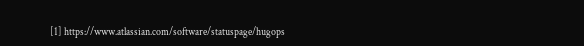[1] https://www.atlassian.com/software/statuspage/hugops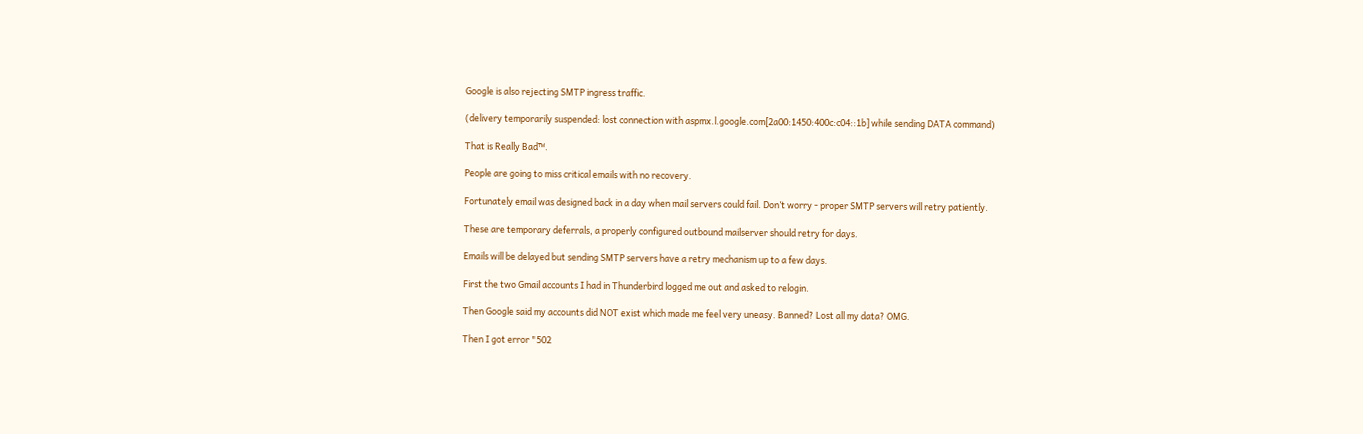Google is also rejecting SMTP ingress traffic.

(delivery temporarily suspended: lost connection with aspmx.l.google.com[2a00:1450:400c:c04::1b] while sending DATA command)

That is Really Bad™.

People are going to miss critical emails with no recovery.

Fortunately email was designed back in a day when mail servers could fail. Don’t worry - proper SMTP servers will retry patiently.

These are temporary deferrals, a properly configured outbound mailserver should retry for days.

Emails will be delayed but sending SMTP servers have a retry mechanism up to a few days.

First the two Gmail accounts I had in Thunderbird logged me out and asked to relogin.

Then Google said my accounts did NOT exist which made me feel very uneasy. Banned? Lost all my data? OMG.

Then I got error "502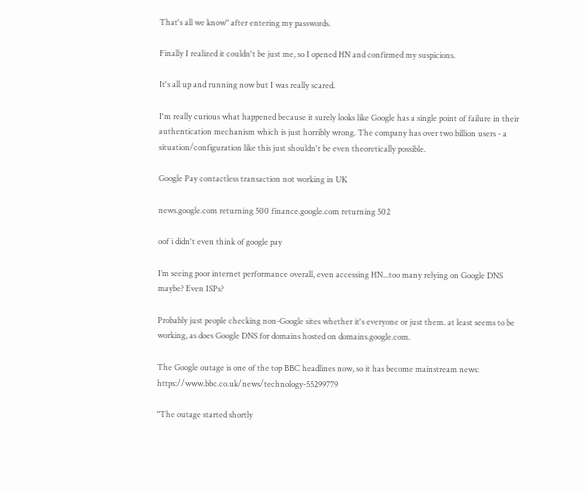That's all we know" after entering my passwords.

Finally I realized it couldn't be just me, so I opened HN and confirmed my suspicions.

It's all up and running now but I was really scared.

I'm really curious what happened because it surely looks like Google has a single point of failure in their authentication mechanism which is just horribly wrong. The company has over two billion users - a situation/configuration like this just shouldn't be even theoretically possible.

Google Pay contactless transaction not working in UK

news.google.com returning 500 finance.google.com returning 502

oof i didn't even think of google pay

I’m seeing poor internet performance overall, even accessing HN...too many relying on Google DNS maybe? Even ISPs?

Probably just people checking non-Google sites whether it's everyone or just them. at least seems to be working, as does Google DNS for domains hosted on domains.google.com.

The Google outage is one of the top BBC headlines now, so it has become mainstream news: https://www.bbc.co.uk/news/technology-55299779

"The outage started shortly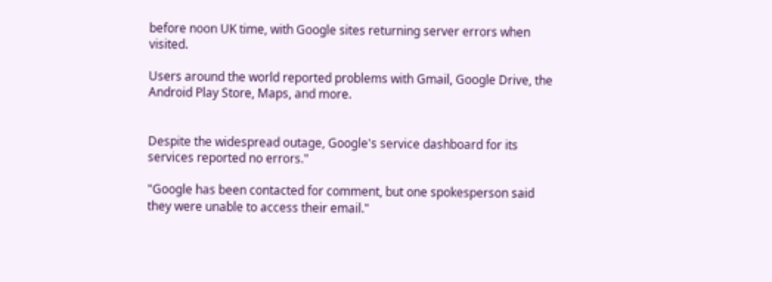before noon UK time, with Google sites returning server errors when visited.

Users around the world reported problems with Gmail, Google Drive, the Android Play Store, Maps, and more.


Despite the widespread outage, Google's service dashboard for its services reported no errors."

"Google has been contacted for comment, but one spokesperson said they were unable to access their email."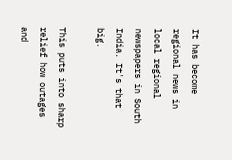It has become regional news in local regional newspapers in South India. It's that big.

This puts into sharp relief how outages and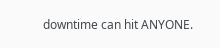downtime can hit ANYONE.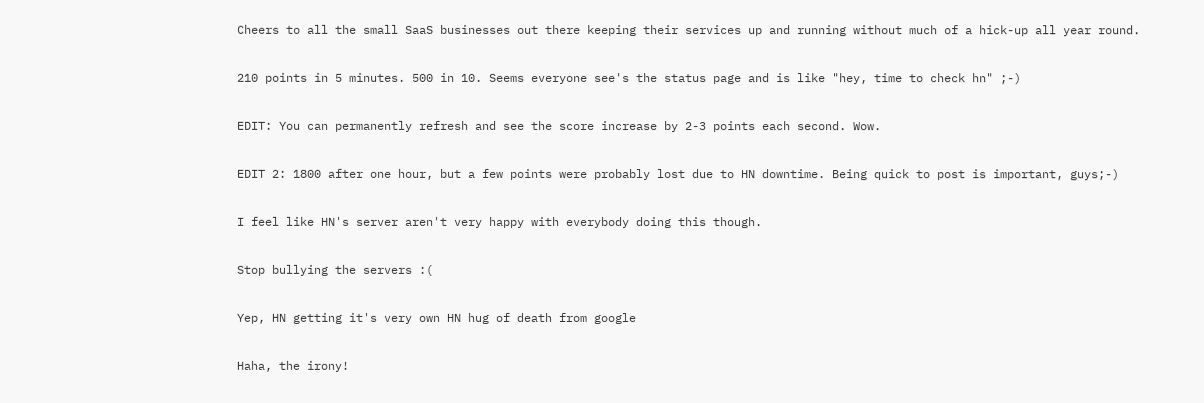Cheers to all the small SaaS businesses out there keeping their services up and running without much of a hick-up all year round.

210 points in 5 minutes. 500 in 10. Seems everyone see's the status page and is like "hey, time to check hn" ;-)

EDIT: You can permanently refresh and see the score increase by 2-3 points each second. Wow.

EDIT 2: 1800 after one hour, but a few points were probably lost due to HN downtime. Being quick to post is important, guys;-)

I feel like HN's server aren't very happy with everybody doing this though.

Stop bullying the servers :(

Yep, HN getting it's very own HN hug of death from google

Haha, the irony!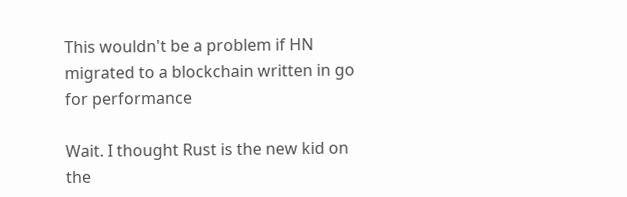This wouldn't be a problem if HN migrated to a blockchain written in go for performance

Wait. I thought Rust is the new kid on the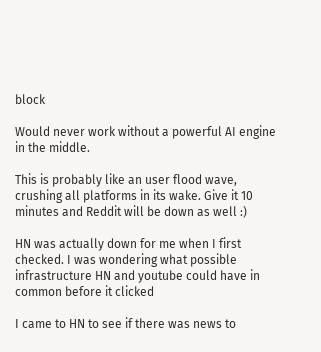block

Would never work without a powerful AI engine in the middle.

This is probably like an user flood wave, crushing all platforms in its wake. Give it 10 minutes and Reddit will be down as well :)

HN was actually down for me when I first checked. I was wondering what possible infrastructure HN and youtube could have in common before it clicked

I came to HN to see if there was news to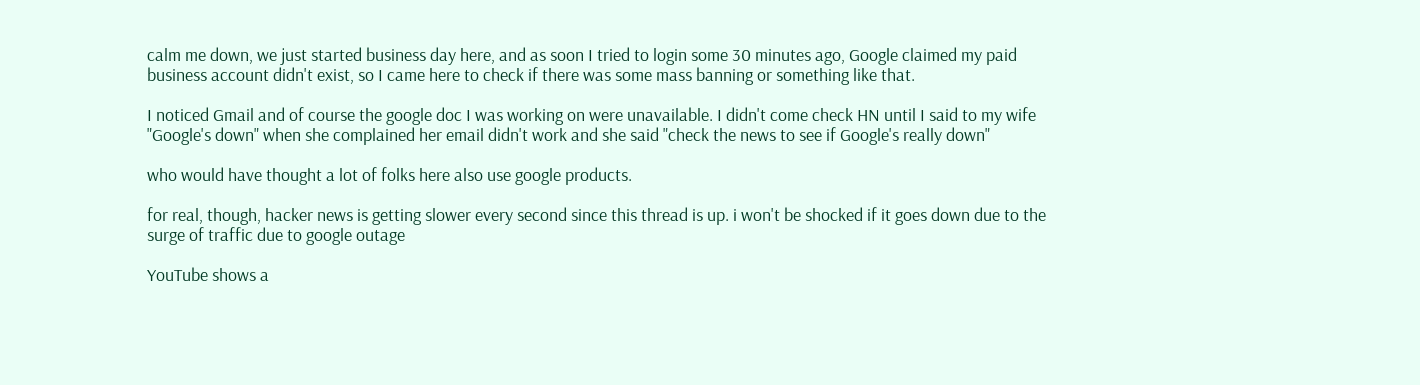calm me down, we just started business day here, and as soon I tried to login some 30 minutes ago, Google claimed my paid business account didn't exist, so I came here to check if there was some mass banning or something like that.

I noticed Gmail and of course the google doc I was working on were unavailable. I didn't come check HN until I said to my wife "Google's down" when she complained her email didn't work and she said "check the news to see if Google's really down"

who would have thought a lot of folks here also use google products.

for real, though, hacker news is getting slower every second since this thread is up. i won't be shocked if it goes down due to the surge of traffic due to google outage

YouTube shows a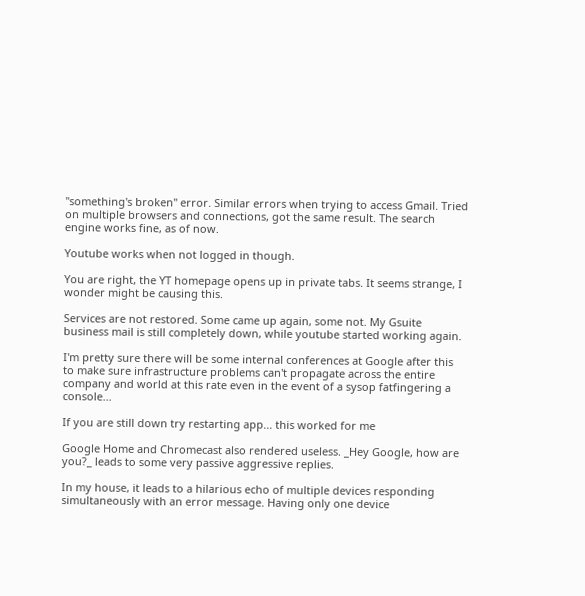"something's broken" error. Similar errors when trying to access Gmail. Tried on multiple browsers and connections, got the same result. The search engine works fine, as of now.

Youtube works when not logged in though.

You are right, the YT homepage opens up in private tabs. It seems strange, I wonder might be causing this.

Services are not restored. Some came up again, some not. My Gsuite business mail is still completely down, while youtube started working again.

I'm pretty sure there will be some internal conferences at Google after this to make sure infrastructure problems can't propagate across the entire company and world at this rate even in the event of a sysop fatfingering a console...

If you are still down try restarting app... this worked for me

Google Home and Chromecast also rendered useless. _Hey Google, how are you?_ leads to some very passive aggressive replies.

In my house, it leads to a hilarious echo of multiple devices responding simultaneously with an error message. Having only one device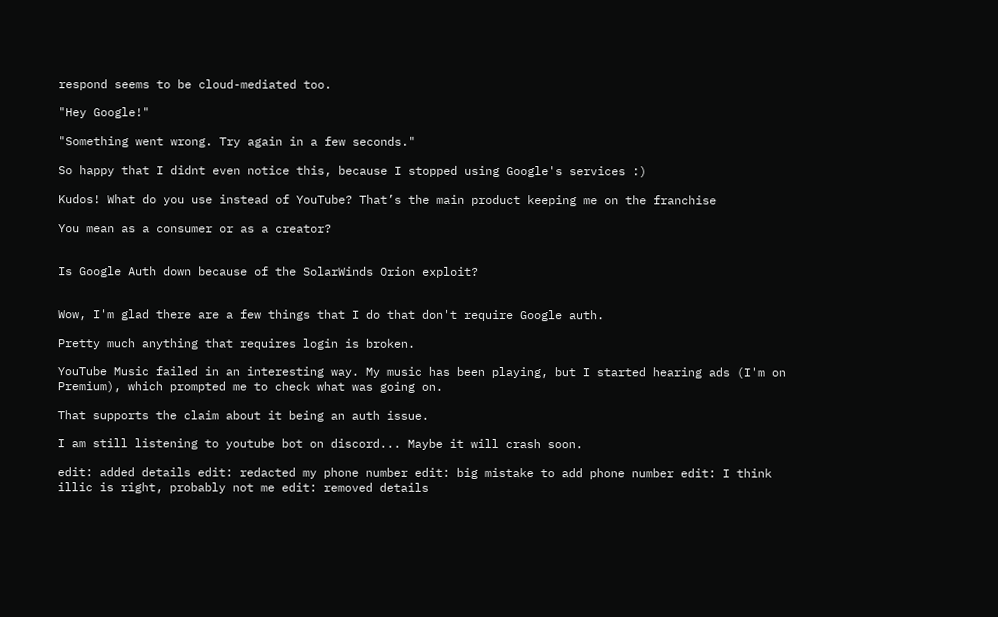respond seems to be cloud-mediated too.

"Hey Google!"

"Something went wrong. Try again in a few seconds."

So happy that I didnt even notice this, because I stopped using Google's services :)

Kudos! What do you use instead of YouTube? That’s the main product keeping me on the franchise

You mean as a consumer or as a creator?


Is Google Auth down because of the SolarWinds Orion exploit?


Wow, I'm glad there are a few things that I do that don't require Google auth.

Pretty much anything that requires login is broken.

YouTube Music failed in an interesting way. My music has been playing, but I started hearing ads (I'm on Premium), which prompted me to check what was going on.

That supports the claim about it being an auth issue.

I am still listening to youtube bot on discord... Maybe it will crash soon.

edit: added details edit: redacted my phone number edit: big mistake to add phone number edit: I think illic is right, probably not me edit: removed details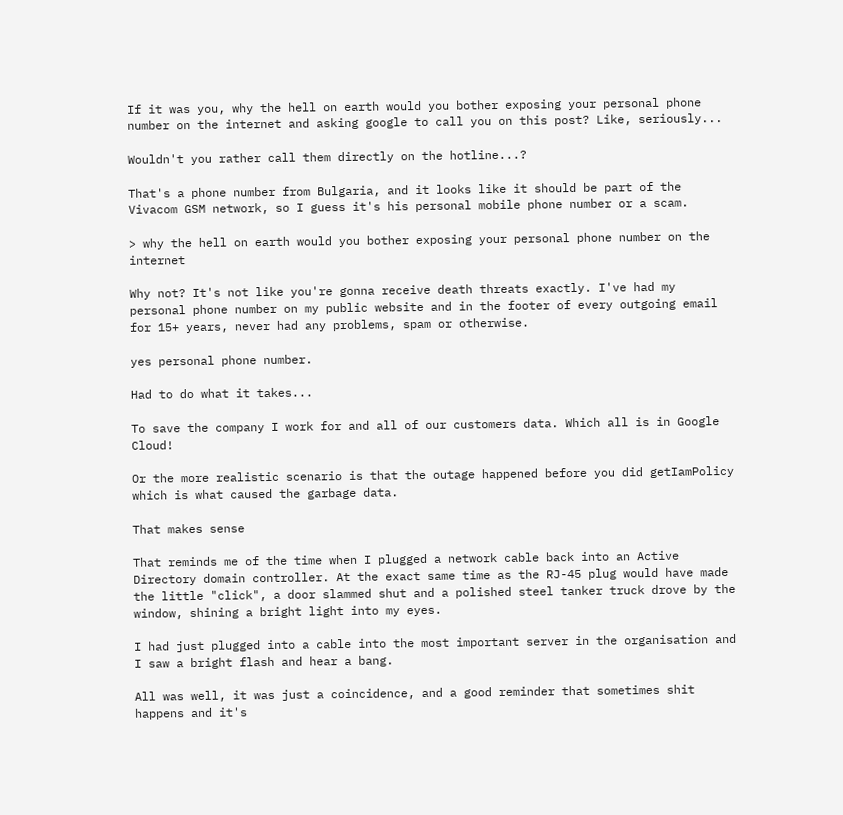If it was you, why the hell on earth would you bother exposing your personal phone number on the internet and asking google to call you on this post? Like, seriously...

Wouldn't you rather call them directly on the hotline...?

That's a phone number from Bulgaria, and it looks like it should be part of the Vivacom GSM network, so I guess it's his personal mobile phone number or a scam.

> why the hell on earth would you bother exposing your personal phone number on the internet

Why not? It's not like you're gonna receive death threats exactly. I've had my personal phone number on my public website and in the footer of every outgoing email for 15+ years, never had any problems, spam or otherwise.

yes personal phone number.

Had to do what it takes...

To save the company I work for and all of our customers data. Which all is in Google Cloud!

Or the more realistic scenario is that the outage happened before you did getIamPolicy which is what caused the garbage data.

That makes sense

That reminds me of the time when I plugged a network cable back into an Active Directory domain controller. At the exact same time as the RJ-45 plug would have made the little "click", a door slammed shut and a polished steel tanker truck drove by the window, shining a bright light into my eyes.

I had just plugged into a cable into the most important server in the organisation and I saw a bright flash and hear a bang.

All was well, it was just a coincidence, and a good reminder that sometimes shit happens and it's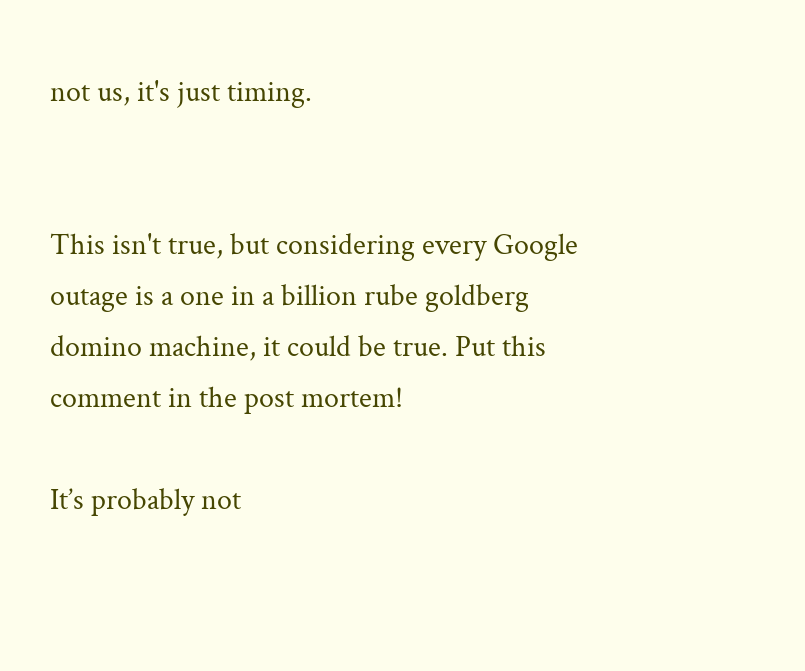not us, it's just timing.


This isn't true, but considering every Google outage is a one in a billion rube goldberg domino machine, it could be true. Put this comment in the post mortem!

It’s probably not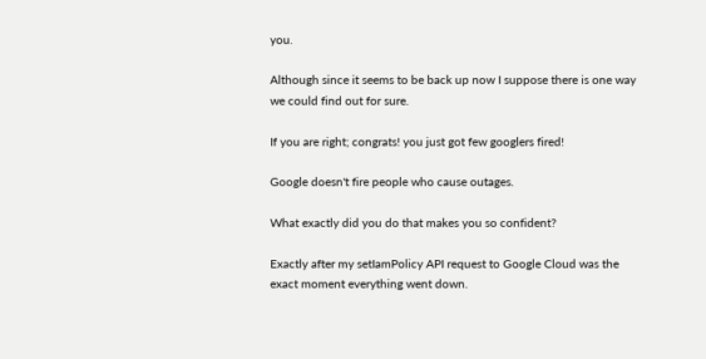you.

Although since it seems to be back up now I suppose there is one way we could find out for sure.

If you are right; congrats! you just got few googlers fired!

Google doesn't fire people who cause outages.

What exactly did you do that makes you so confident?

Exactly after my setIamPolicy API request to Google Cloud was the exact moment everything went down.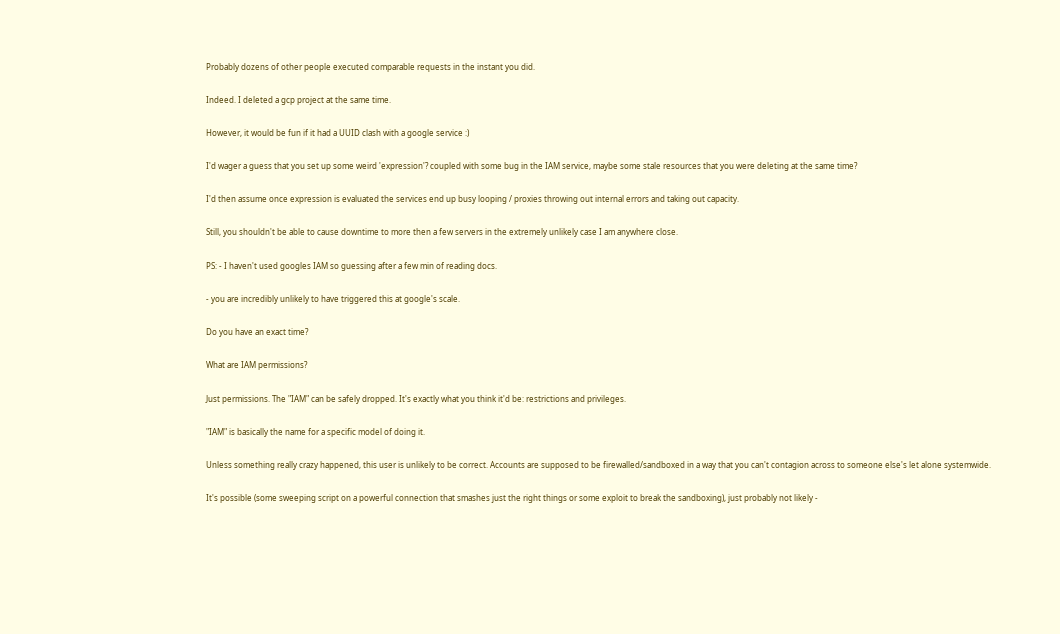Probably dozens of other people executed comparable requests in the instant you did.

Indeed. I deleted a gcp project at the same time.

However, it would be fun if it had a UUID clash with a google service :)

I'd wager a guess that you set up some weird 'expression'? coupled with some bug in the IAM service, maybe some stale resources that you were deleting at the same time?

I'd then assume once expression is evaluated the services end up busy looping / proxies throwing out internal errors and taking out capacity.

Still, you shouldn't be able to cause downtime to more then a few servers in the extremely unlikely case I am anywhere close.

PS: - I haven't used googles IAM so guessing after a few min of reading docs.

- you are incredibly unlikely to have triggered this at google's scale.

Do you have an exact time?

What are IAM permissions?

Just permissions. The "IAM" can be safely dropped. It's exactly what you think it'd be: restrictions and privileges.

"IAM" is basically the name for a specific model of doing it.

Unless something really crazy happened, this user is unlikely to be correct. Accounts are supposed to be firewalled/sandboxed in a way that you can't contagion across to someone else's let alone systemwide.

It's possible (some sweeping script on a powerful connection that smashes just the right things or some exploit to break the sandboxing), just probably not likely -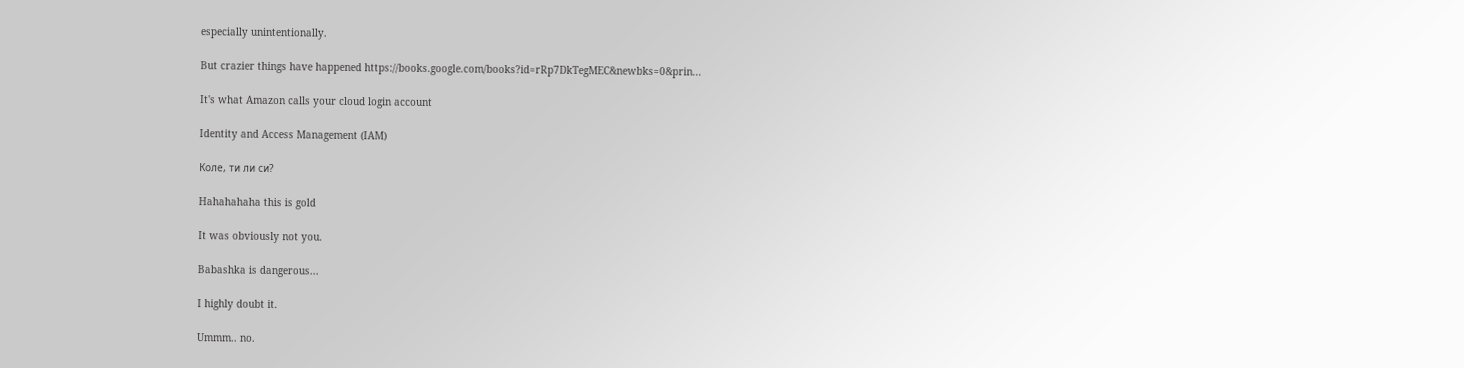especially unintentionally.

But crazier things have happened https://books.google.com/books?id=rRp7DkTegMEC&newbks=0&prin...

It's what Amazon calls your cloud login account

Identity and Access Management (IAM)

Коле, ти ли си?

Hahahahaha this is gold

It was obviously not you.

Babashka is dangerous...

I highly doubt it.

Ummm.. no.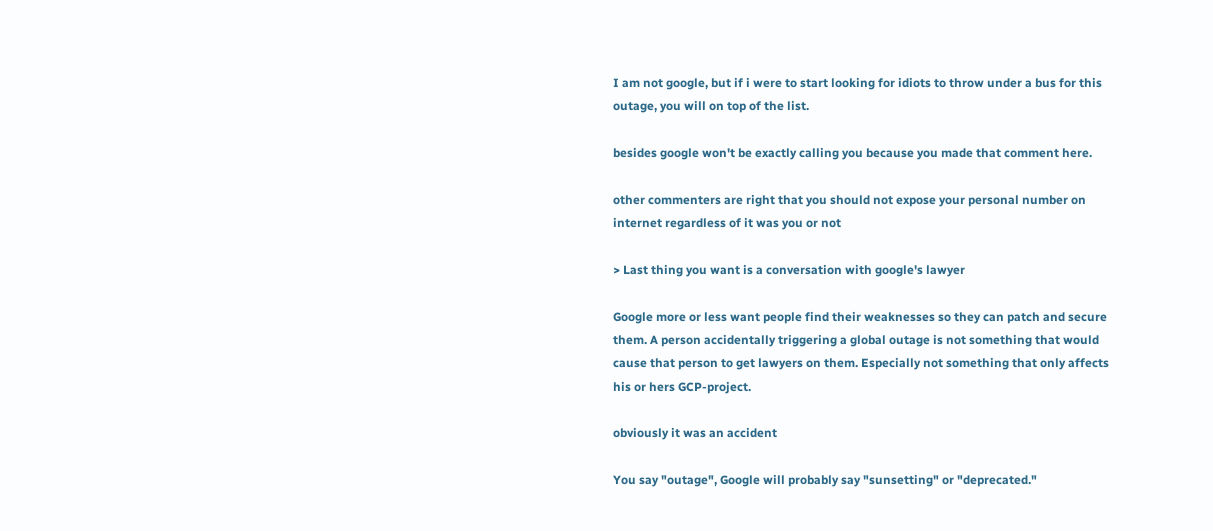I am not google, but if i were to start looking for idiots to throw under a bus for this outage, you will on top of the list.

besides google won't be exactly calling you because you made that comment here.

other commenters are right that you should not expose your personal number on internet regardless of it was you or not

> Last thing you want is a conversation with google's lawyer

Google more or less want people find their weaknesses so they can patch and secure them. A person accidentally triggering a global outage is not something that would cause that person to get lawyers on them. Especially not something that only affects his or hers GCP-project.

obviously it was an accident

You say "outage", Google will probably say "sunsetting" or "deprecated."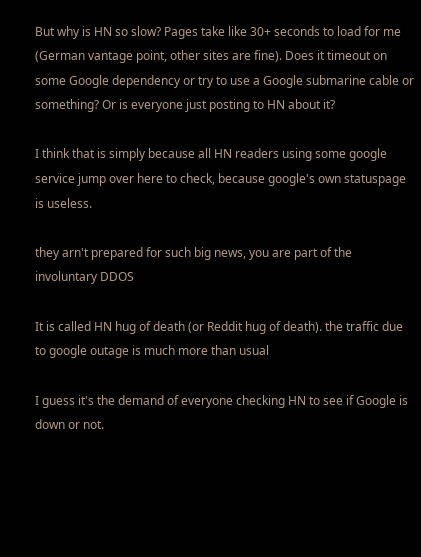But why is HN so slow? Pages take like 30+ seconds to load for me (German vantage point, other sites are fine). Does it timeout on some Google dependency or try to use a Google submarine cable or something? Or is everyone just posting to HN about it?

I think that is simply because all HN readers using some google service jump over here to check, because google's own statuspage is useless.

they arn't prepared for such big news, you are part of the involuntary DDOS

It is called HN hug of death (or Reddit hug of death). the traffic due to google outage is much more than usual

I guess it's the demand of everyone checking HN to see if Google is down or not.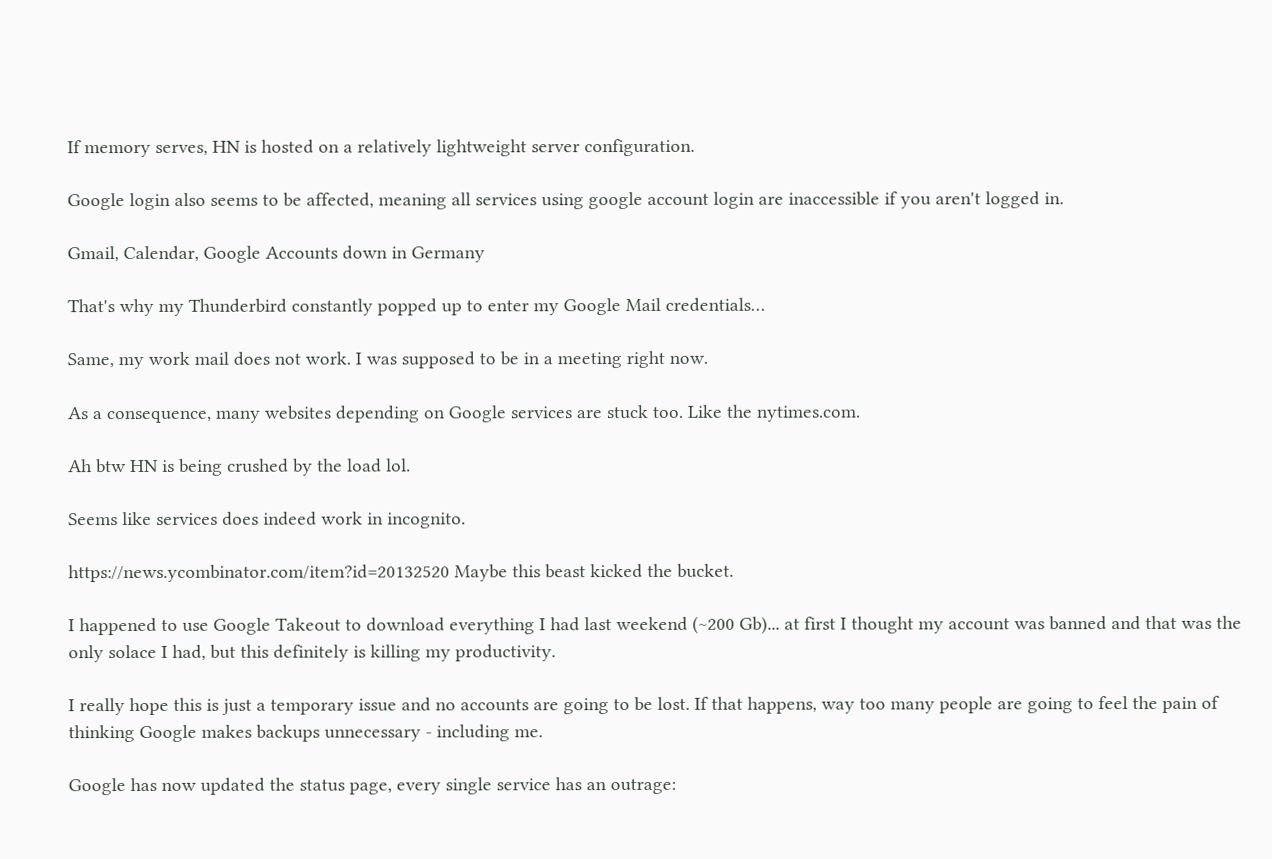If memory serves, HN is hosted on a relatively lightweight server configuration.

Google login also seems to be affected, meaning all services using google account login are inaccessible if you aren't logged in.

Gmail, Calendar, Google Accounts down in Germany

That's why my Thunderbird constantly popped up to enter my Google Mail credentials…

Same, my work mail does not work. I was supposed to be in a meeting right now.

As a consequence, many websites depending on Google services are stuck too. Like the nytimes.com.

Ah btw HN is being crushed by the load lol.

Seems like services does indeed work in incognito.

https://news.ycombinator.com/item?id=20132520 Maybe this beast kicked the bucket.

I happened to use Google Takeout to download everything I had last weekend (~200 Gb)... at first I thought my account was banned and that was the only solace I had, but this definitely is killing my productivity.

I really hope this is just a temporary issue and no accounts are going to be lost. If that happens, way too many people are going to feel the pain of thinking Google makes backups unnecessary - including me.

Google has now updated the status page, every single service has an outrage: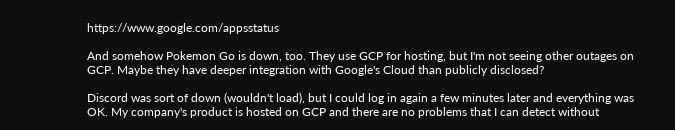https://www.google.com/appsstatus

And somehow Pokemon Go is down, too. They use GCP for hosting, but I'm not seeing other outages on GCP. Maybe they have deeper integration with Google's Cloud than publicly disclosed?

Discord was sort of down (wouldn't load), but I could log in again a few minutes later and everything was OK. My company's product is hosted on GCP and there are no problems that I can detect without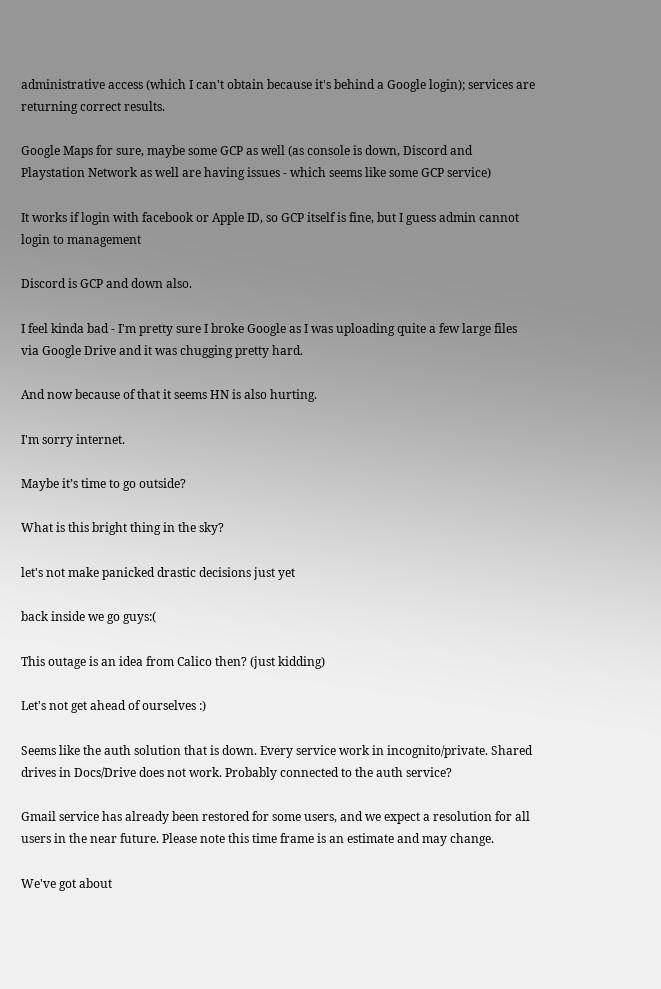administrative access (which I can't obtain because it's behind a Google login); services are returning correct results.

Google Maps for sure, maybe some GCP as well (as console is down, Discord and Playstation Network as well are having issues - which seems like some GCP service)

It works if login with facebook or Apple ID, so GCP itself is fine, but I guess admin cannot login to management

Discord is GCP and down also.

I feel kinda bad - I'm pretty sure I broke Google as I was uploading quite a few large files via Google Drive and it was chugging pretty hard.

And now because of that it seems HN is also hurting.

I'm sorry internet.

Maybe it’s time to go outside?

What is this bright thing in the sky?

let's not make panicked drastic decisions just yet

back inside we go guys:(

This outage is an idea from Calico then? (just kidding)

Let's not get ahead of ourselves :)

Seems like the auth solution that is down. Every service work in incognito/private. Shared drives in Docs/Drive does not work. Probably connected to the auth service?

Gmail service has already been restored for some users, and we expect a resolution for all users in the near future. Please note this time frame is an estimate and may change.

We've got about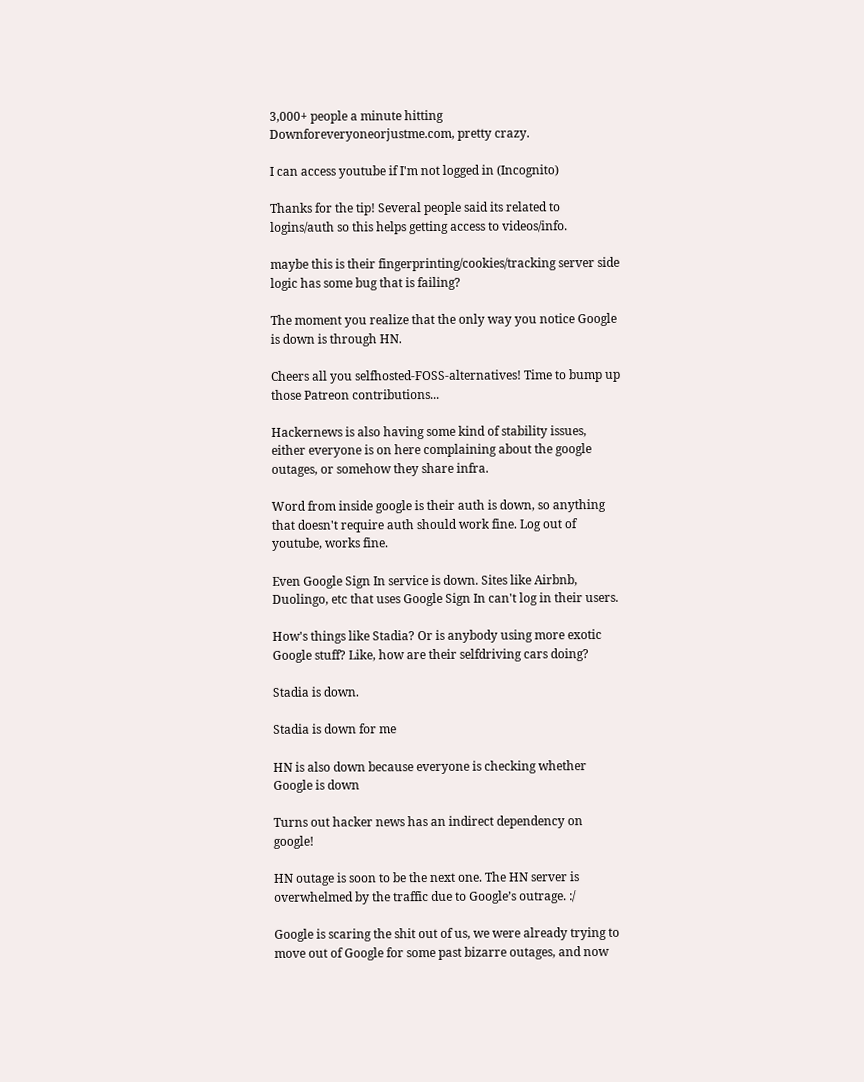3,000+ people a minute hitting Downforeveryoneorjustme.com, pretty crazy.

I can access youtube if I'm not logged in (Incognito)

Thanks for the tip! Several people said its related to logins/auth so this helps getting access to videos/info.

maybe this is their fingerprinting/cookies/tracking server side logic has some bug that is failing?

The moment you realize that the only way you notice Google is down is through HN.

Cheers all you selfhosted-FOSS-alternatives! Time to bump up those Patreon contributions...

Hackernews is also having some kind of stability issues, either everyone is on here complaining about the google outages, or somehow they share infra.

Word from inside google is their auth is down, so anything that doesn't require auth should work fine. Log out of youtube, works fine.

Even Google Sign In service is down. Sites like Airbnb, Duolingo, etc that uses Google Sign In can't log in their users.

How's things like Stadia? Or is anybody using more exotic Google stuff? Like, how are their selfdriving cars doing?

Stadia is down.

Stadia is down for me

HN is also down because everyone is checking whether Google is down

Turns out hacker news has an indirect dependency on google!

HN outage is soon to be the next one. The HN server is overwhelmed by the traffic due to Google’s outrage. :/

Google is scaring the shit out of us, we were already trying to move out of Google for some past bizarre outages, and now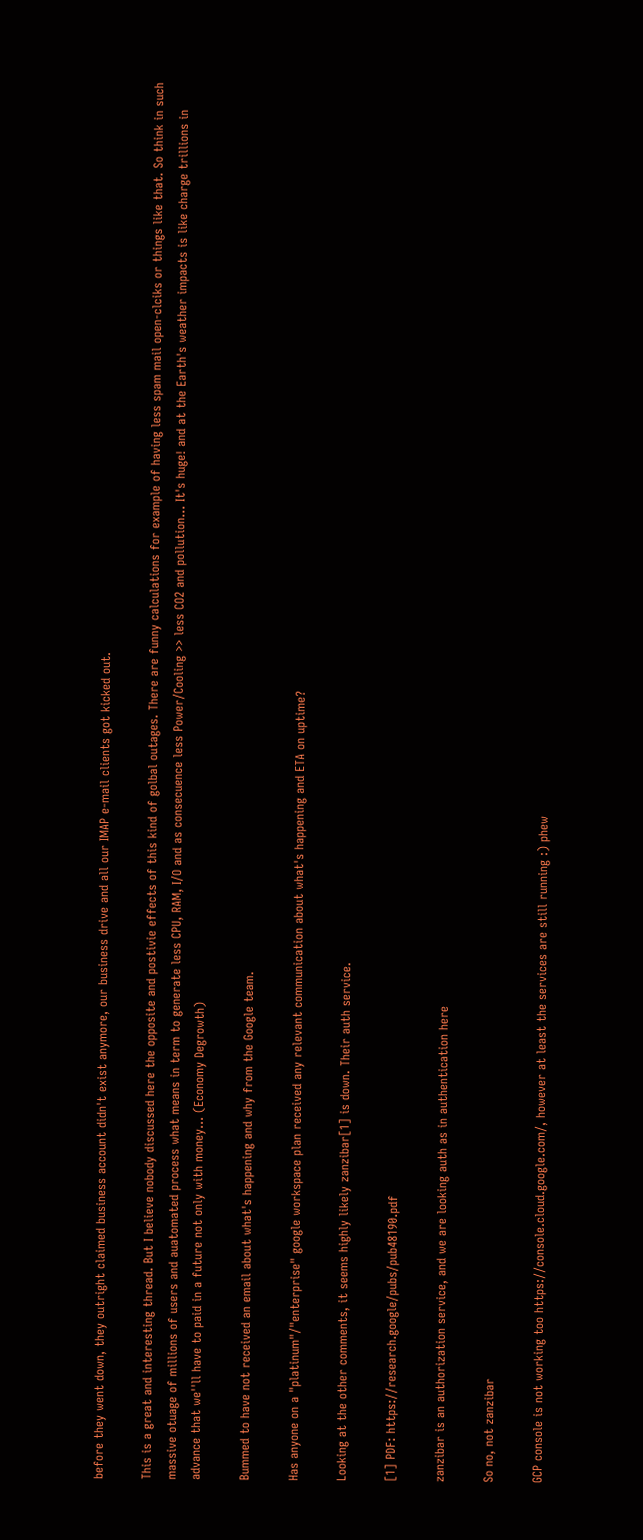before they went down, they outright claimed business account didn't exist anymore, our business drive and all our IMAP e-mail clients got kicked out.

This is a great and interesting thread. But I believe nobody discussed here the opposite and postivie effects of this kind of golbal outages. There are funny calculations for example of having less spam mail open-clciks or things like that. So think in such massive otuage of millions of users and auatomated process what means in term to generate less CPU, RAM, I/O and as consecuence less Power/Cooling >> less CO2 and pollution... It's huge! and at the Earth's weather impacts is like charge trillions in advance that we''ll have to paid in a future not only with money... (Economy Degrowth)

Bummed to have not received an email about what's happening and why from the Google team.

Has anyone on a "platinum"/"enterprise" google workspace plan received any relevant communication about what's happening and ETA on uptime?

Looking at the other comments, it seems highly likely zanzibar[1] is down. Their auth service.

[1] PDF: https://research.google/pubs/pub48190.pdf

zanzibar is an authorization service, and we are looking auth as in authentication here

So no, not zanzibar

GCP console is not working too https://console.cloud.google.com/, however at least the services are still running :) phew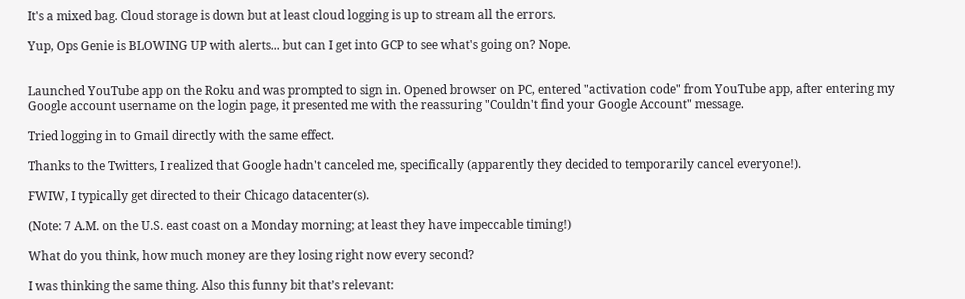It's a mixed bag. Cloud storage is down but at least cloud logging is up to stream all the errors.

Yup, Ops Genie is BLOWING UP with alerts... but can I get into GCP to see what's going on? Nope.


Launched YouTube app on the Roku and was prompted to sign in. Opened browser on PC, entered "activation code" from YouTube app, after entering my Google account username on the login page, it presented me with the reassuring "Couldn't find your Google Account" message.

Tried logging in to Gmail directly with the same effect.

Thanks to the Twitters, I realized that Google hadn't canceled me, specifically (apparently they decided to temporarily cancel everyone!).

FWIW, I typically get directed to their Chicago datacenter(s).

(Note: 7 A.M. on the U.S. east coast on a Monday morning; at least they have impeccable timing!)

What do you think, how much money are they losing right now every second?

I was thinking the same thing. Also this funny bit that’s relevant: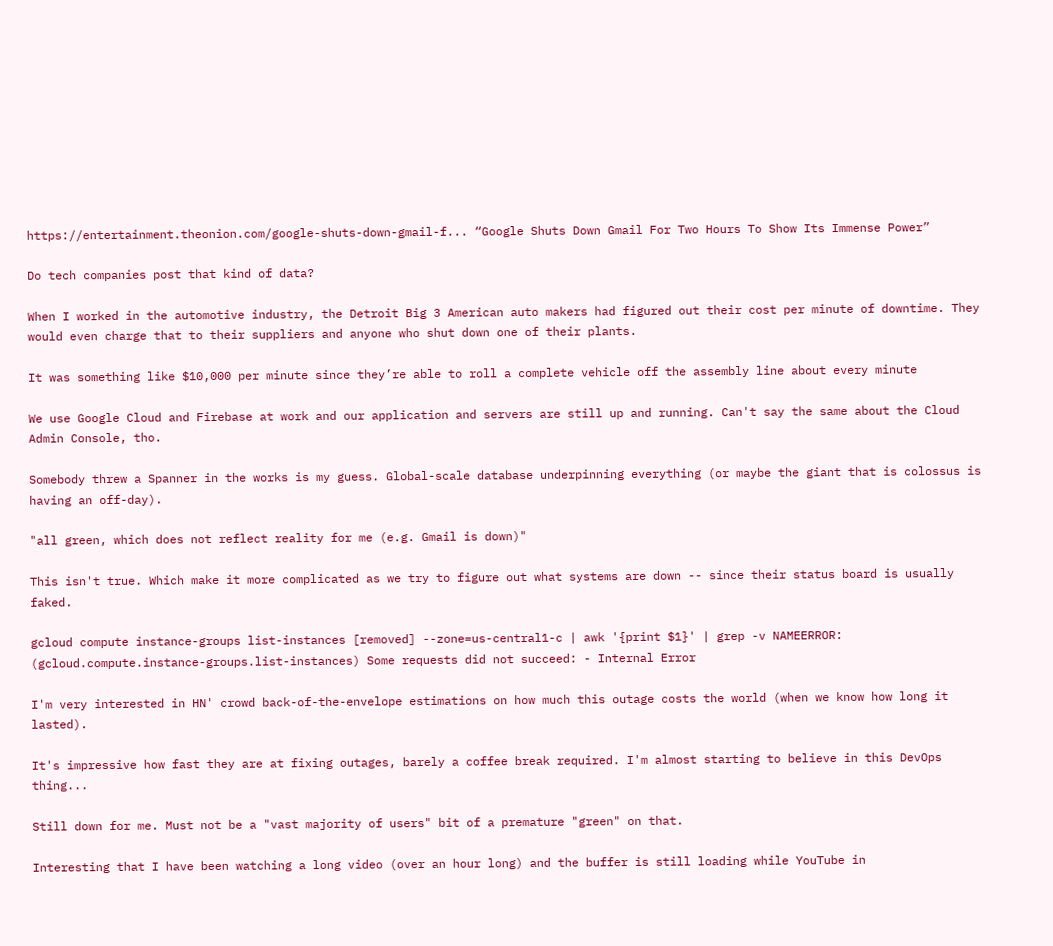https://entertainment.theonion.com/google-shuts-down-gmail-f... “Google Shuts Down Gmail For Two Hours To Show Its Immense Power”

Do tech companies post that kind of data?

When I worked in the automotive industry, the Detroit Big 3 American auto makers had figured out their cost per minute of downtime. They would even charge that to their suppliers and anyone who shut down one of their plants.

It was something like $10,000 per minute since they’re able to roll a complete vehicle off the assembly line about every minute

We use Google Cloud and Firebase at work and our application and servers are still up and running. Can't say the same about the Cloud Admin Console, tho.

Somebody threw a Spanner in the works is my guess. Global-scale database underpinning everything (or maybe the giant that is colossus is having an off-day).

"all green, which does not reflect reality for me (e.g. Gmail is down)"

This isn't true. Which make it more complicated as we try to figure out what systems are down -- since their status board is usually faked.

gcloud compute instance-groups list-instances [removed] --zone=us-central1-c | awk '{print $1}' | grep -v NAMEERROR: (gcloud.compute.instance-groups.list-instances) Some requests did not succeed: - Internal Error

I'm very interested in HN' crowd back-of-the-envelope estimations on how much this outage costs the world (when we know how long it lasted).

It's impressive how fast they are at fixing outages, barely a coffee break required. I'm almost starting to believe in this DevOps thing...

Still down for me. Must not be a "vast majority of users" bit of a premature "green" on that.

Interesting that I have been watching a long video (over an hour long) and the buffer is still loading while YouTube in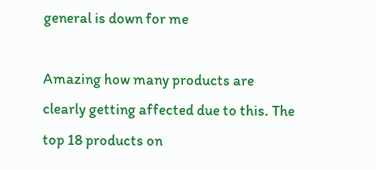general is down for me

Amazing how many products are clearly getting affected due to this. The top 18 products on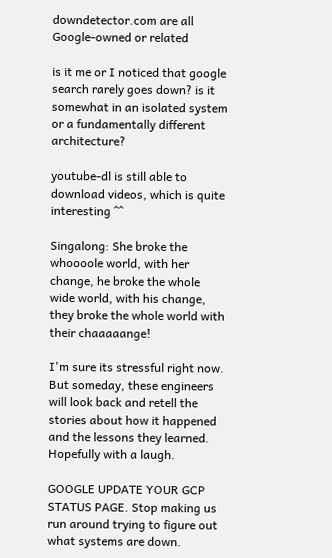downdetector.com are all Google-owned or related

is it me or I noticed that google search rarely goes down? is it somewhat in an isolated system or a fundamentally different architecture?

youtube-dl is still able to download videos, which is quite interesting ^^

Singalong: She broke the whoooole world, with her change, he broke the whole wide world, with his change, they broke the whole world with their chaaaaange!

I'm sure its stressful right now. But someday, these engineers will look back and retell the stories about how it happened and the lessons they learned. Hopefully with a laugh.

GOOGLE UPDATE YOUR GCP STATUS PAGE. Stop making us run around trying to figure out what systems are down.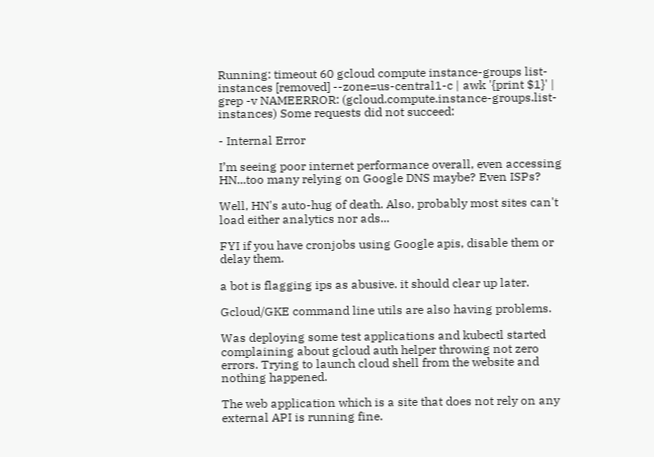Running: timeout 60 gcloud compute instance-groups list-instances [removed] --zone=us-central1-c | awk '{print $1}' | grep -v NAMEERROR: (gcloud.compute.instance-groups.list-instances) Some requests did not succeed:

- Internal Error

I’m seeing poor internet performance overall, even accessing HN...too many relying on Google DNS maybe? Even ISPs?

Well, HN's auto-hug of death. Also, probably most sites can't load either analytics nor ads...

FYI if you have cronjobs using Google apis, disable them or delay them.

a bot is flagging ips as abusive. it should clear up later.

Gcloud/GKE command line utils are also having problems.

Was deploying some test applications and kubectl started complaining about gcloud auth helper throwing not zero errors. Trying to launch cloud shell from the website and nothing happened.

The web application which is a site that does not rely on any external API is running fine.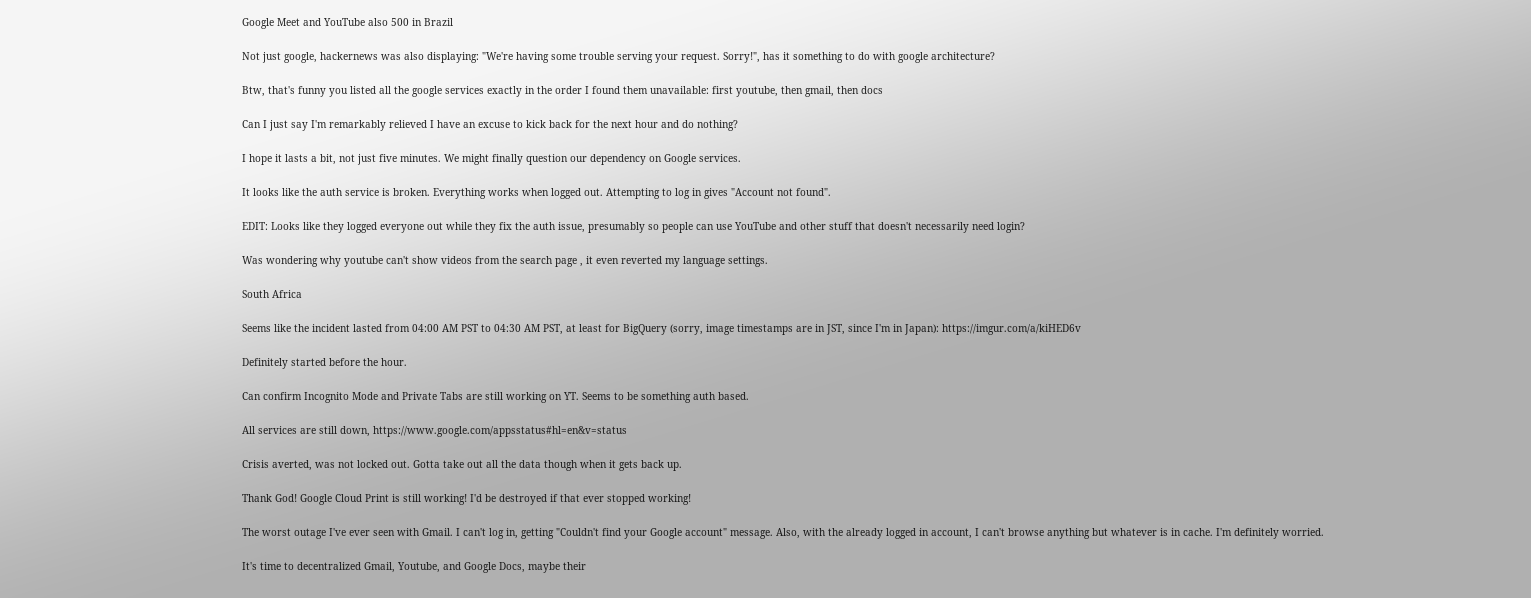Google Meet and YouTube also 500 in Brazil

Not just google, hackernews was also displaying: "We're having some trouble serving your request. Sorry!", has it something to do with google architecture?

Btw, that's funny you listed all the google services exactly in the order I found them unavailable: first youtube, then gmail, then docs

Can I just say I'm remarkably relieved I have an excuse to kick back for the next hour and do nothing?

I hope it lasts a bit, not just five minutes. We might finally question our dependency on Google services.

It looks like the auth service is broken. Everything works when logged out. Attempting to log in gives "Account not found".

EDIT: Looks like they logged everyone out while they fix the auth issue, presumably so people can use YouTube and other stuff that doesn't necessarily need login?

Was wondering why youtube can't show videos from the search page , it even reverted my language settings.

South Africa

Seems like the incident lasted from 04:00 AM PST to 04:30 AM PST, at least for BigQuery (sorry, image timestamps are in JST, since I'm in Japan): https://imgur.com/a/kiHED6v

Definitely started before the hour.

Can confirm Incognito Mode and Private Tabs are still working on YT. Seems to be something auth based.

All services are still down, https://www.google.com/appsstatus#hl=en&v=status

Crisis averted, was not locked out. Gotta take out all the data though when it gets back up.

Thank God! Google Cloud Print is still working! I'd be destroyed if that ever stopped working!

The worst outage I've ever seen with Gmail. I can't log in, getting "Couldn't find your Google account" message. Also, with the already logged in account, I can't browse anything but whatever is in cache. I'm definitely worried.

It's time to decentralized Gmail, Youtube, and Google Docs, maybe their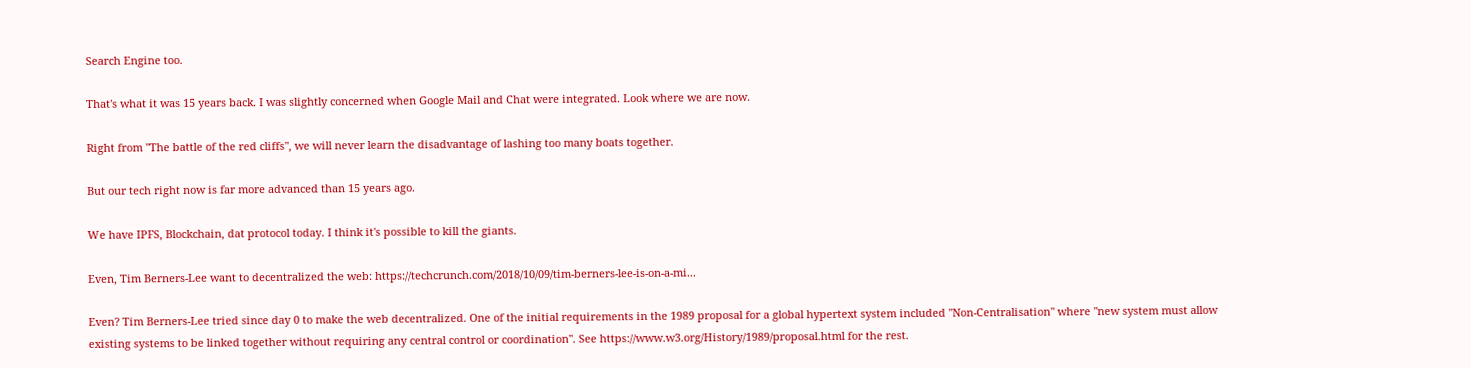Search Engine too.

That's what it was 15 years back. I was slightly concerned when Google Mail and Chat were integrated. Look where we are now.

Right from "The battle of the red cliffs", we will never learn the disadvantage of lashing too many boats together.

But our tech right now is far more advanced than 15 years ago.

We have IPFS, Blockchain, dat protocol today. I think it's possible to kill the giants.

Even, Tim Berners-Lee want to decentralized the web: https://techcrunch.com/2018/10/09/tim-berners-lee-is-on-a-mi...

Even? Tim Berners-Lee tried since day 0 to make the web decentralized. One of the initial requirements in the 1989 proposal for a global hypertext system included "Non-Centralisation" where "new system must allow existing systems to be linked together without requiring any central control or coordination". See https://www.w3.org/History/1989/proposal.html for the rest.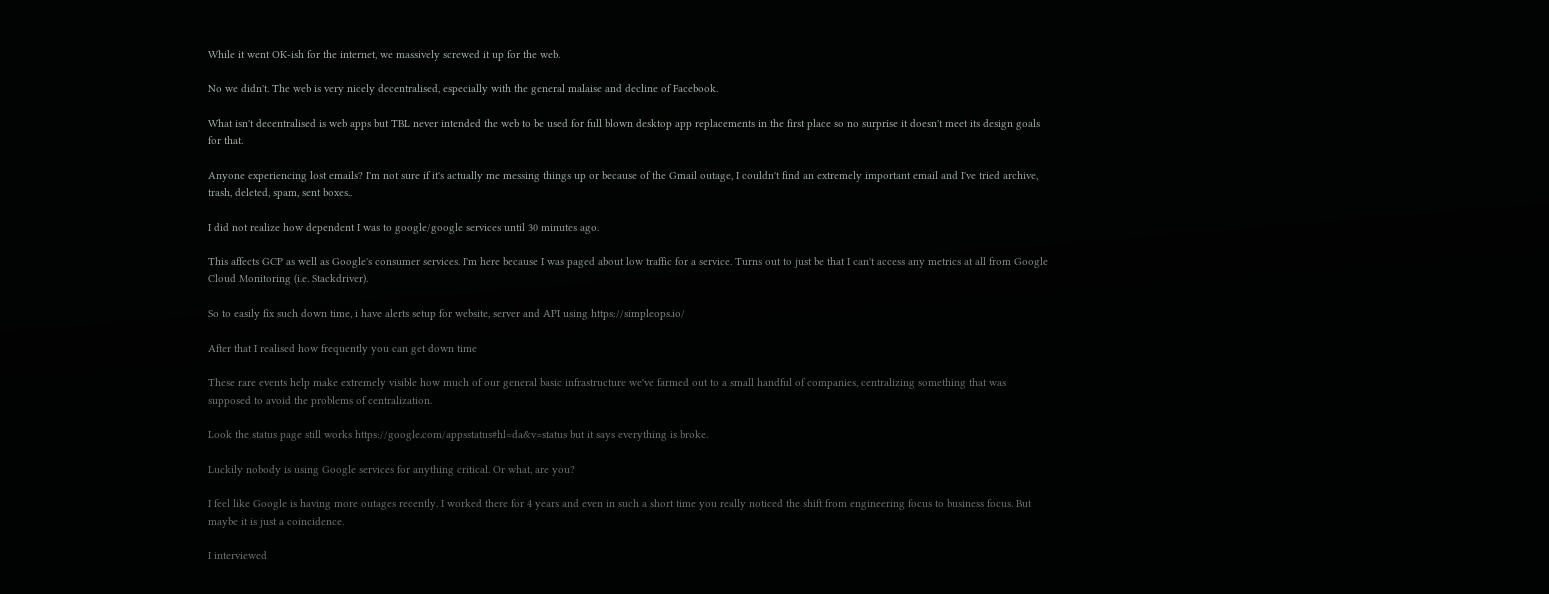While it went OK-ish for the internet, we massively screwed it up for the web.

No we didn't. The web is very nicely decentralised, especially with the general malaise and decline of Facebook.

What isn't decentralised is web apps but TBL never intended the web to be used for full blown desktop app replacements in the first place so no surprise it doesn't meet its design goals for that.

Anyone experiencing lost emails? I'm not sure if it's actually me messing things up or because of the Gmail outage, I couldn't find an extremely important email and I've tried archive, trash, deleted, spam, sent boxes..

I did not realize how dependent I was to google/google services until 30 minutes ago.

This affects GCP as well as Google's consumer services. I'm here because I was paged about low traffic for a service. Turns out to just be that I can't access any metrics at all from Google Cloud Monitoring (i.e. Stackdriver).

So to easily fix such down time, i have alerts setup for website, server and API using https://simpleops.io/

After that I realised how frequently you can get down time

These rare events help make extremely visible how much of our general basic infrastructure we've farmed out to a small handful of companies, centralizing something that was supposed to avoid the problems of centralization.

Look the status page still works https://google.com/appsstatus#hl=da&v=status but it says everything is broke.

Luckily nobody is using Google services for anything critical. Or what, are you?

I feel like Google is having more outages recently. I worked there for 4 years and even in such a short time you really noticed the shift from engineering focus to business focus. But maybe it is just a coincidence.

I interviewed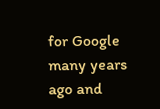for Google many years ago and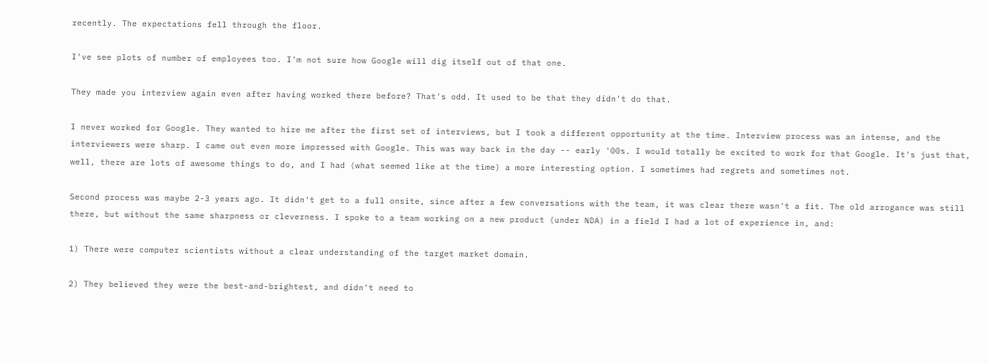recently. The expectations fell through the floor.

I've see plots of number of employees too. I'm not sure how Google will dig itself out of that one.

They made you interview again even after having worked there before? That's odd. It used to be that they didn't do that.

I never worked for Google. They wanted to hire me after the first set of interviews, but I took a different opportunity at the time. Interview process was an intense, and the interviewers were sharp. I came out even more impressed with Google. This was way back in the day -- early '00s. I would totally be excited to work for that Google. It's just that, well, there are lots of awesome things to do, and I had (what seemed like at the time) a more interesting option. I sometimes had regrets and sometimes not.

Second process was maybe 2-3 years ago. It didn't get to a full onsite, since after a few conversations with the team, it was clear there wasn't a fit. The old arrogance was still there, but without the same sharpness or cleverness. I spoke to a team working on a new product (under NDA) in a field I had a lot of experience in, and:

1) There were computer scientists without a clear understanding of the target market domain.

2) They believed they were the best-and-brightest, and didn't need to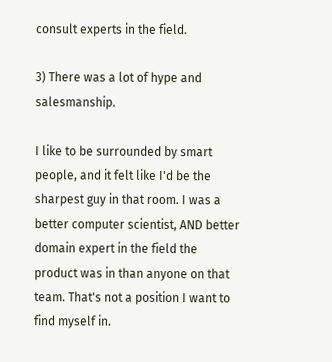consult experts in the field.

3) There was a lot of hype and salesmanship.

I like to be surrounded by smart people, and it felt like I'd be the sharpest guy in that room. I was a better computer scientist, AND better domain expert in the field the product was in than anyone on that team. That's not a position I want to find myself in.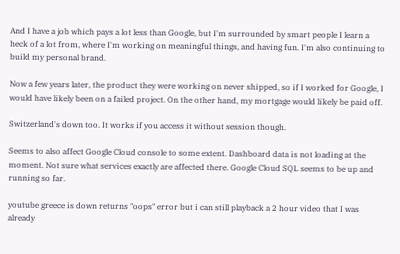And I have a job which pays a lot less than Google, but I'm surrounded by smart people I learn a heck of a lot from, where I'm working on meaningful things, and having fun. I'm also continuing to build my personal brand.

Now a few years later, the product they were working on never shipped, so if I worked for Google, I would have likely been on a failed project. On the other hand, my mortgage would likely be paid off.

Switzerland's down too. It works if you access it without session though.

Seems to also affect Google Cloud console to some extent. Dashboard data is not loading at the moment. Not sure what services exactly are affected there. Google Cloud SQL seems to be up and running so far.

youtube greece is down returns "oops" error but i can still playback a 2 hour video that I was already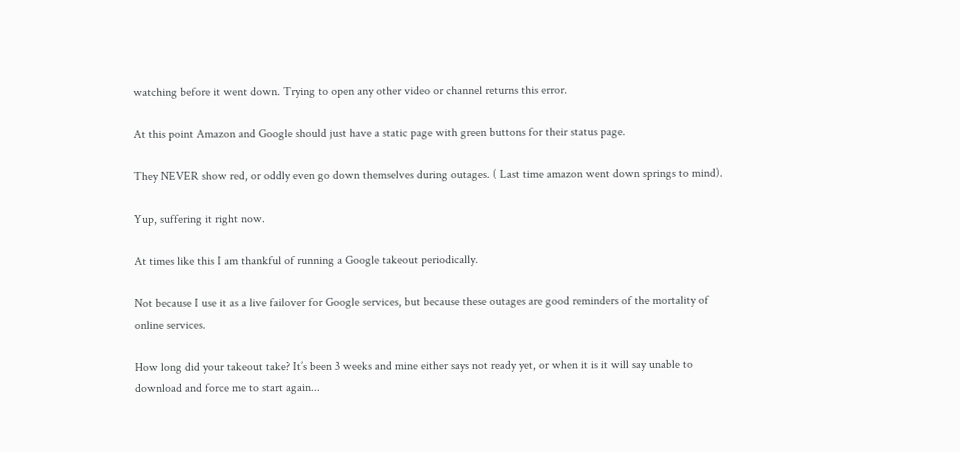watching before it went down. Trying to open any other video or channel returns this error.

At this point Amazon and Google should just have a static page with green buttons for their status page.

They NEVER show red, or oddly even go down themselves during outages. ( Last time amazon went down springs to mind).

Yup, suffering it right now.

At times like this I am thankful of running a Google takeout periodically.

Not because I use it as a live failover for Google services, but because these outages are good reminders of the mortality of online services.

How long did your takeout take? It’s been 3 weeks and mine either says not ready yet, or when it is it will say unable to download and force me to start again...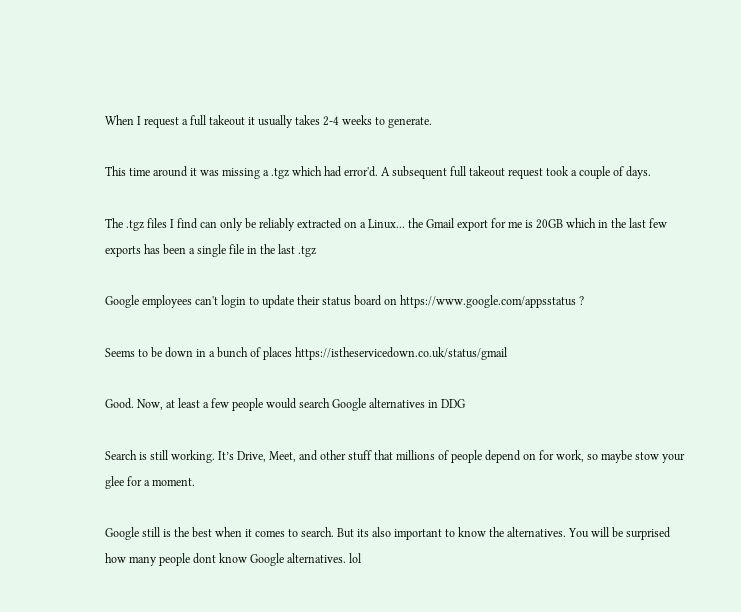When I request a full takeout it usually takes 2-4 weeks to generate.

This time around it was missing a .tgz which had error'd. A subsequent full takeout request took a couple of days.

The .tgz files I find can only be reliably extracted on a Linux... the Gmail export for me is 20GB which in the last few exports has been a single file in the last .tgz

Google employees can't login to update their status board on https://www.google.com/appsstatus ?

Seems to be down in a bunch of places https://istheservicedown.co.uk/status/gmail

Good. Now, at least a few people would search Google alternatives in DDG

Search is still working. It’s Drive, Meet, and other stuff that millions of people depend on for work, so maybe stow your glee for a moment.

Google still is the best when it comes to search. But its also important to know the alternatives. You will be surprised how many people dont know Google alternatives. lol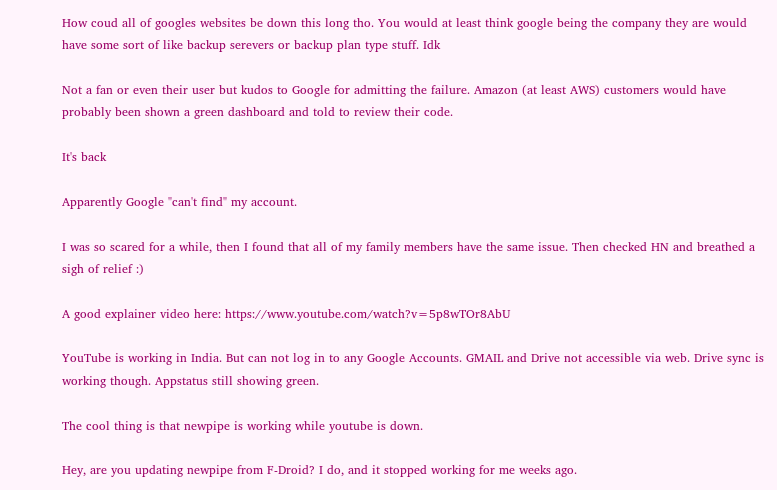How coud all of googles websites be down this long tho. You would at least think google being the company they are would have some sort of like backup serevers or backup plan type stuff. Idk

Not a fan or even their user but kudos to Google for admitting the failure. Amazon (at least AWS) customers would have probably been shown a green dashboard and told to review their code.

It's back

Apparently Google "can't find" my account.

I was so scared for a while, then I found that all of my family members have the same issue. Then checked HN and breathed a sigh of relief :)

A good explainer video here: https://www.youtube.com/watch?v=5p8wTOr8AbU

YouTube is working in India. But can not log in to any Google Accounts. GMAIL and Drive not accessible via web. Drive sync is working though. Appstatus still showing green.

The cool thing is that newpipe is working while youtube is down.

Hey, are you updating newpipe from F-Droid? I do, and it stopped working for me weeks ago.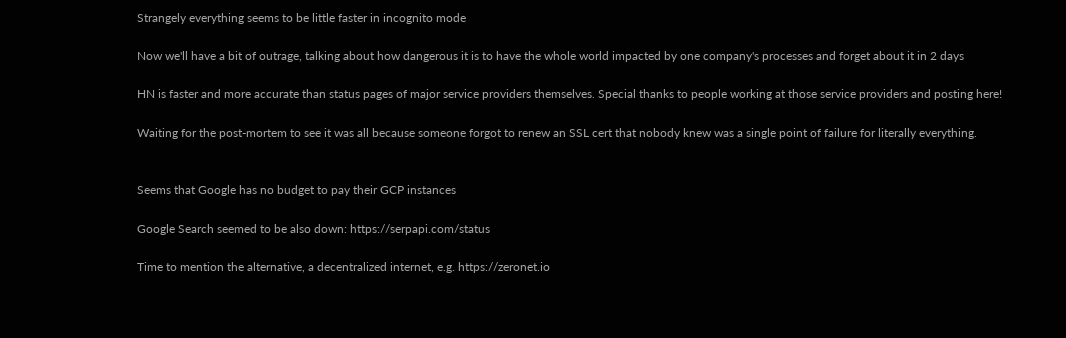Strangely everything seems to be little faster in incognito mode

Now we'll have a bit of outrage, talking about how dangerous it is to have the whole world impacted by one company's processes and forget about it in 2 days

HN is faster and more accurate than status pages of major service providers themselves. Special thanks to people working at those service providers and posting here!

Waiting for the post-mortem to see it was all because someone forgot to renew an SSL cert that nobody knew was a single point of failure for literally everything.


Seems that Google has no budget to pay their GCP instances

Google Search seemed to be also down: https://serpapi.com/status

Time to mention the alternative, a decentralized internet, e.g. https://zeronet.io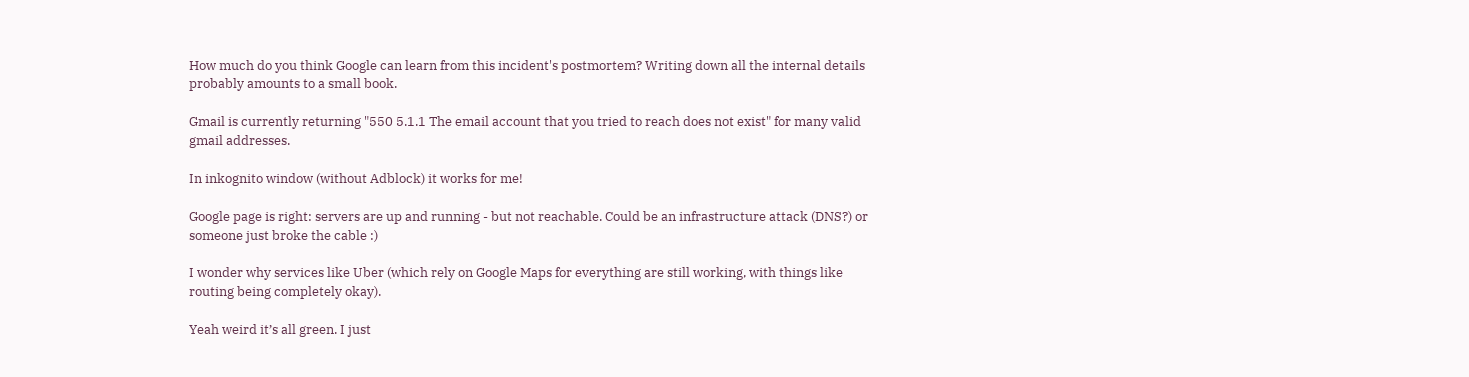How much do you think Google can learn from this incident's postmortem? Writing down all the internal details probably amounts to a small book.

Gmail is currently returning "550 5.1.1 The email account that you tried to reach does not exist" for many valid gmail addresses.

In inkognito window (without Adblock) it works for me!

Google page is right: servers are up and running - but not reachable. Could be an infrastructure attack (DNS?) or someone just broke the cable :)

I wonder why services like Uber (which rely on Google Maps for everything are still working, with things like routing being completely okay).

Yeah weird it’s all green. I just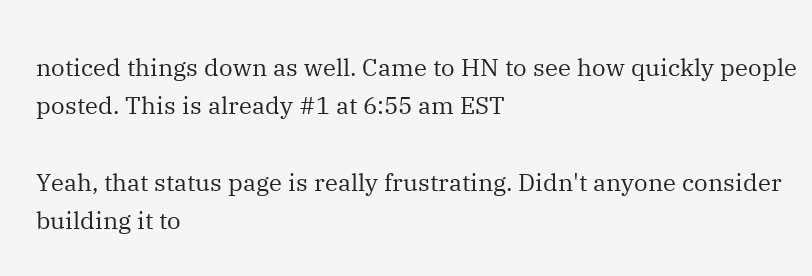noticed things down as well. Came to HN to see how quickly people posted. This is already #1 at 6:55 am EST

Yeah, that status page is really frustrating. Didn't anyone consider building it to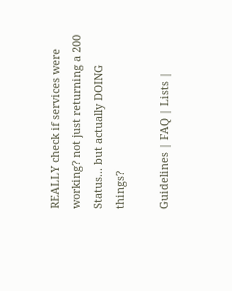REALLY check if services were working? not just returning a 200 Status... but actually DOING things?

Guidelines | FAQ | Lists |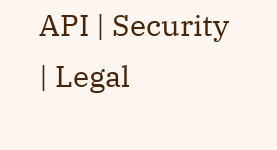API | Security | Legal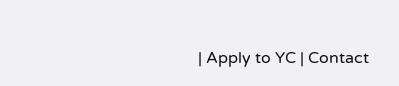| Apply to YC | Contact